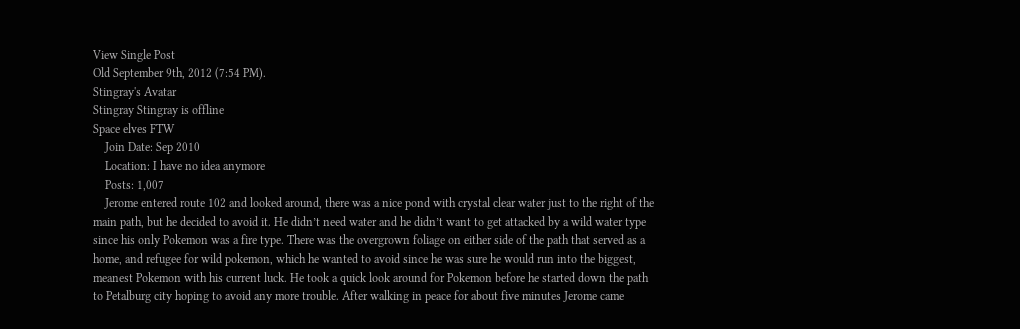View Single Post
Old September 9th, 2012 (7:54 PM).
Stingray's Avatar
Stingray Stingray is offline
Space elves FTW
    Join Date: Sep 2010
    Location: I have no idea anymore
    Posts: 1,007
    Jerome entered route 102 and looked around, there was a nice pond with crystal clear water just to the right of the main path, but he decided to avoid it. He didn’t need water and he didn’t want to get attacked by a wild water type since his only Pokemon was a fire type. There was the overgrown foliage on either side of the path that served as a home, and refugee for wild pokemon, which he wanted to avoid since he was sure he would run into the biggest, meanest Pokemon with his current luck. He took a quick look around for Pokemon before he started down the path to Petalburg city hoping to avoid any more trouble. After walking in peace for about five minutes Jerome came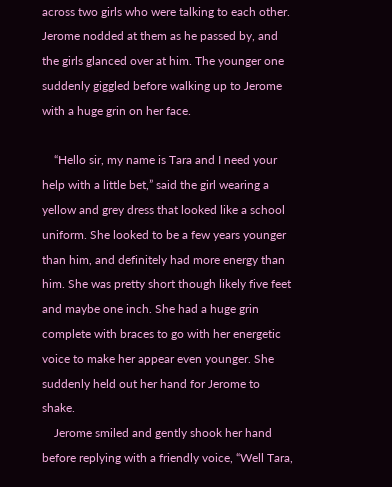across two girls who were talking to each other. Jerome nodded at them as he passed by, and the girls glanced over at him. The younger one suddenly giggled before walking up to Jerome with a huge grin on her face.

    “Hello sir, my name is Tara and I need your help with a little bet,” said the girl wearing a yellow and grey dress that looked like a school uniform. She looked to be a few years younger than him, and definitely had more energy than him. She was pretty short though likely five feet and maybe one inch. She had a huge grin complete with braces to go with her energetic voice to make her appear even younger. She suddenly held out her hand for Jerome to shake.
    Jerome smiled and gently shook her hand before replying with a friendly voice, “Well Tara,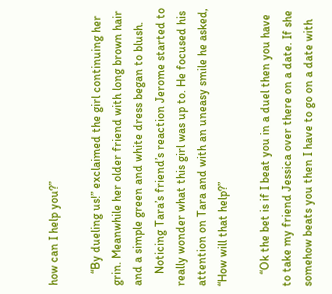how can I help you?”

    “By dueling us!” exclaimed the girl continuing her grin. Meanwhile her older friend with long brown hair and a simple green and white dress began to blush.
    Noticing Tara’s friend’s reaction Jerome started to really wonder what this girl was up to. He focused his attention on Tara and with an uneasy smile he asked, “How will that help?”

    “Ok the bet is if I beat you in a duel then you have to take my friend Jessica over there on a date. If she somehow beats you then I have to go on a date with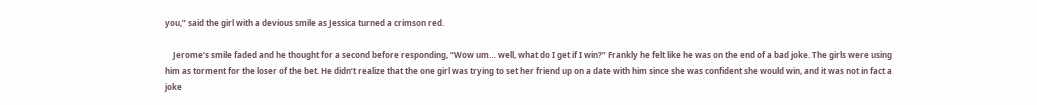you,” said the girl with a devious smile as Jessica turned a crimson red.

    Jerome’s smile faded and he thought for a second before responding, “Wow um… well, what do I get if I win?” Frankly he felt like he was on the end of a bad joke. The girls were using him as torment for the loser of the bet. He didn’t realize that the one girl was trying to set her friend up on a date with him since she was confident she would win, and it was not in fact a joke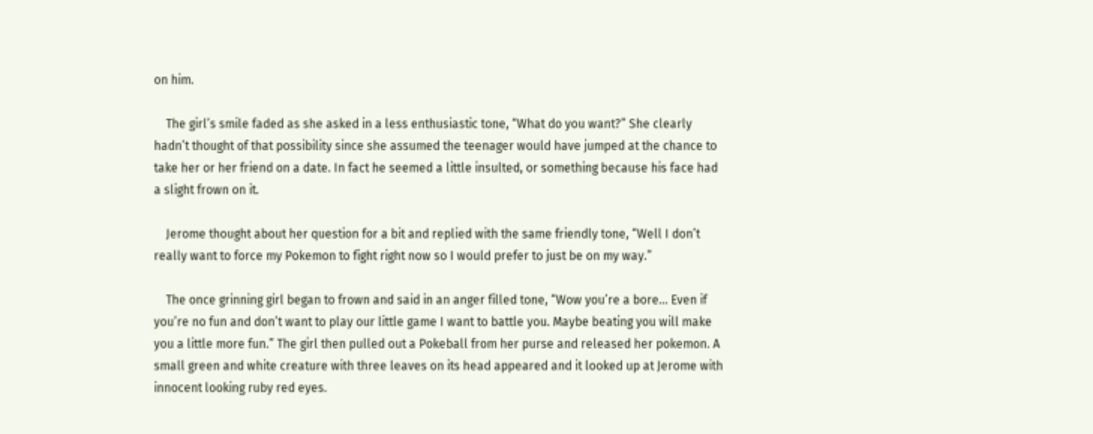on him.

    The girl’s smile faded as she asked in a less enthusiastic tone, “What do you want?” She clearly hadn’t thought of that possibility since she assumed the teenager would have jumped at the chance to take her or her friend on a date. In fact he seemed a little insulted, or something because his face had a slight frown on it.

    Jerome thought about her question for a bit and replied with the same friendly tone, “Well I don’t really want to force my Pokemon to fight right now so I would prefer to just be on my way.”

    The once grinning girl began to frown and said in an anger filled tone, “Wow you’re a bore… Even if you’re no fun and don’t want to play our little game I want to battle you. Maybe beating you will make you a little more fun.” The girl then pulled out a Pokeball from her purse and released her pokemon. A small green and white creature with three leaves on its head appeared and it looked up at Jerome with innocent looking ruby red eyes.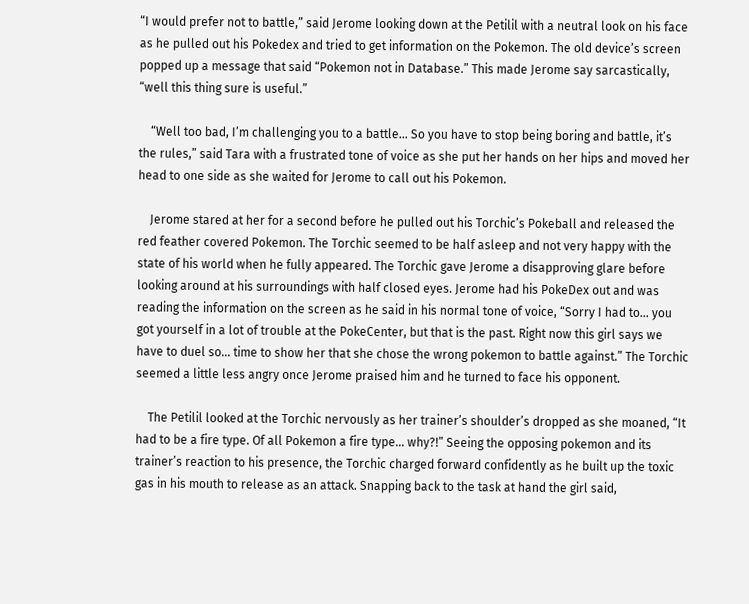“I would prefer not to battle,” said Jerome looking down at the Petilil with a neutral look on his face as he pulled out his Pokedex and tried to get information on the Pokemon. The old device’s screen popped up a message that said “Pokemon not in Database.” This made Jerome say sarcastically, “well this thing sure is useful.”

    “Well too bad, I’m challenging you to a battle… So you have to stop being boring and battle, it’s the rules,” said Tara with a frustrated tone of voice as she put her hands on her hips and moved her head to one side as she waited for Jerome to call out his Pokemon.

    Jerome stared at her for a second before he pulled out his Torchic’s Pokeball and released the red feather covered Pokemon. The Torchic seemed to be half asleep and not very happy with the state of his world when he fully appeared. The Torchic gave Jerome a disapproving glare before looking around at his surroundings with half closed eyes. Jerome had his PokeDex out and was reading the information on the screen as he said in his normal tone of voice, “Sorry I had to… you got yourself in a lot of trouble at the PokeCenter, but that is the past. Right now this girl says we have to duel so… time to show her that she chose the wrong pokemon to battle against.” The Torchic seemed a little less angry once Jerome praised him and he turned to face his opponent.

    The Petilil looked at the Torchic nervously as her trainer’s shoulder’s dropped as she moaned, “It had to be a fire type. Of all Pokemon a fire type… why?!” Seeing the opposing pokemon and its trainer’s reaction to his presence, the Torchic charged forward confidently as he built up the toxic gas in his mouth to release as an attack. Snapping back to the task at hand the girl said,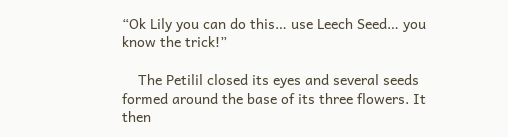“Ok Lily you can do this… use Leech Seed… you know the trick!”

    The Petilil closed its eyes and several seeds formed around the base of its three flowers. It then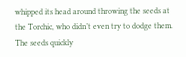whipped its head around throwing the seeds at the Torchic, who didn’t even try to dodge them. The seeds quickly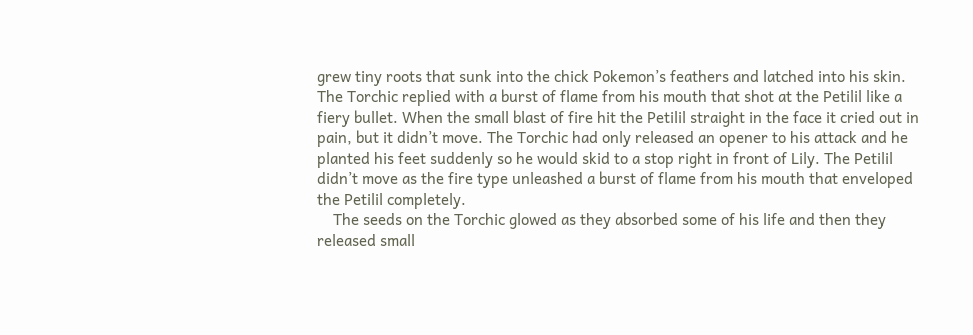grew tiny roots that sunk into the chick Pokemon’s feathers and latched into his skin. The Torchic replied with a burst of flame from his mouth that shot at the Petilil like a fiery bullet. When the small blast of fire hit the Petilil straight in the face it cried out in pain, but it didn’t move. The Torchic had only released an opener to his attack and he planted his feet suddenly so he would skid to a stop right in front of Lily. The Petilil didn’t move as the fire type unleashed a burst of flame from his mouth that enveloped the Petilil completely.
    The seeds on the Torchic glowed as they absorbed some of his life and then they released small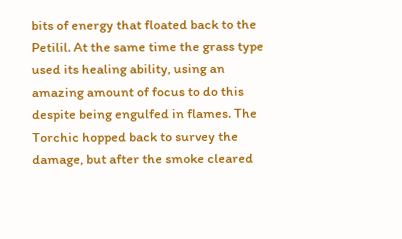bits of energy that floated back to the Petilil. At the same time the grass type used its healing ability, using an amazing amount of focus to do this despite being engulfed in flames. The Torchic hopped back to survey the damage, but after the smoke cleared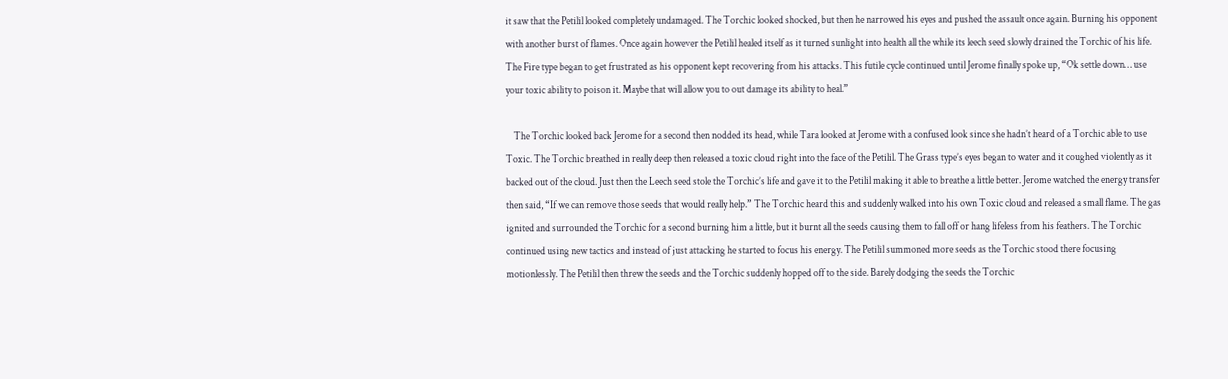it saw that the Petilil looked completely undamaged. The Torchic looked shocked, but then he narrowed his eyes and pushed the assault once again. Burning his opponent with another burst of flames. Once again however the Petilil healed itself as it turned sunlight into health all the while its leech seed slowly drained the Torchic of his life. The Fire type began to get frustrated as his opponent kept recovering from his attacks. This futile cycle continued until Jerome finally spoke up, “Ok settle down… use your toxic ability to poison it. Maybe that will allow you to out damage its ability to heal.”

    The Torchic looked back Jerome for a second then nodded its head, while Tara looked at Jerome with a confused look since she hadn’t heard of a Torchic able to use Toxic. The Torchic breathed in really deep then released a toxic cloud right into the face of the Petilil. The Grass type’s eyes began to water and it coughed violently as it backed out of the cloud. Just then the Leech seed stole the Torchic’s life and gave it to the Petilil making it able to breathe a little better. Jerome watched the energy transfer then said, “If we can remove those seeds that would really help.” The Torchic heard this and suddenly walked into his own Toxic cloud and released a small flame. The gas ignited and surrounded the Torchic for a second burning him a little, but it burnt all the seeds causing them to fall off or hang lifeless from his feathers. The Torchic continued using new tactics and instead of just attacking he started to focus his energy. The Petilil summoned more seeds as the Torchic stood there focusing motionlessly. The Petilil then threw the seeds and the Torchic suddenly hopped off to the side. Barely dodging the seeds the Torchic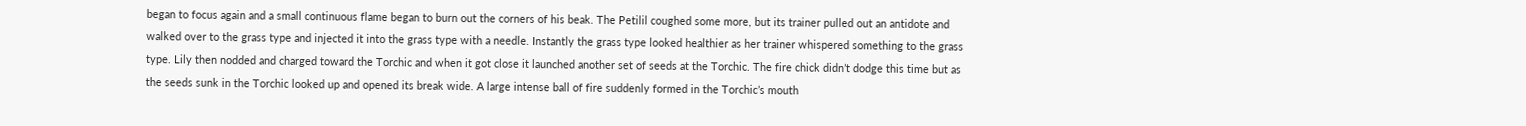began to focus again and a small continuous flame began to burn out the corners of his beak. The Petilil coughed some more, but its trainer pulled out an antidote and walked over to the grass type and injected it into the grass type with a needle. Instantly the grass type looked healthier as her trainer whispered something to the grass type. Lily then nodded and charged toward the Torchic and when it got close it launched another set of seeds at the Torchic. The fire chick didn’t dodge this time but as the seeds sunk in the Torchic looked up and opened its break wide. A large intense ball of fire suddenly formed in the Torchic’s mouth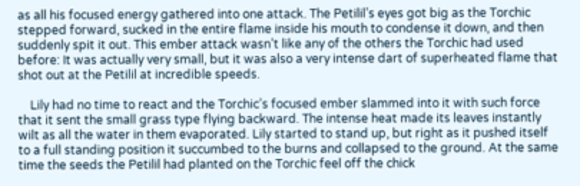as all his focused energy gathered into one attack. The Petilil’s eyes got big as the Torchic stepped forward, sucked in the entire flame inside his mouth to condense it down, and then suddenly spit it out. This ember attack wasn’t like any of the others the Torchic had used before: It was actually very small, but it was also a very intense dart of superheated flame that shot out at the Petilil at incredible speeds.

    Lily had no time to react and the Torchic’s focused ember slammed into it with such force that it sent the small grass type flying backward. The intense heat made its leaves instantly wilt as all the water in them evaporated. Lily started to stand up, but right as it pushed itself to a full standing position it succumbed to the burns and collapsed to the ground. At the same time the seeds the Petilil had planted on the Torchic feel off the chick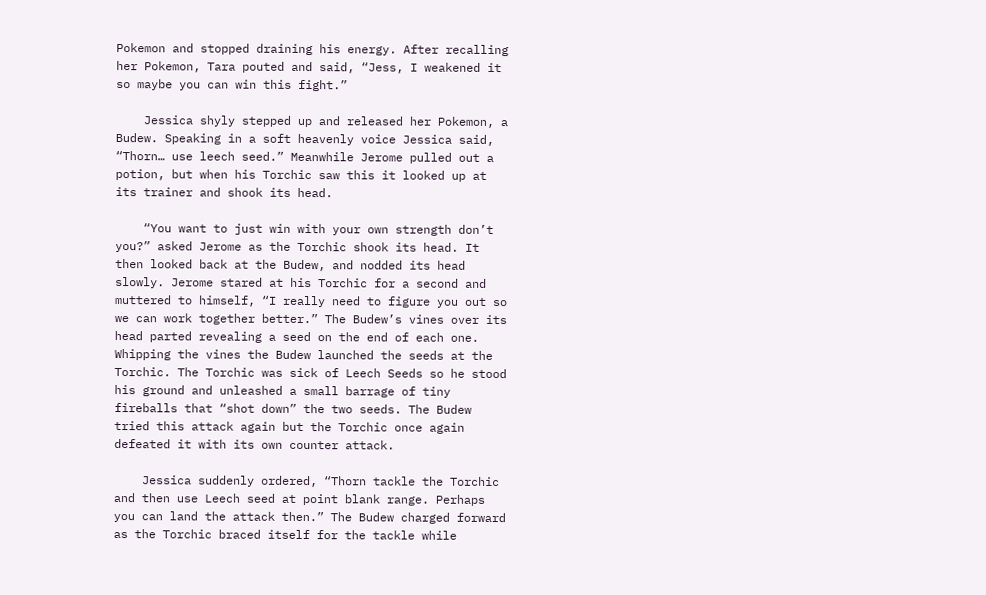Pokemon and stopped draining his energy. After recalling her Pokemon, Tara pouted and said, “Jess, I weakened it so maybe you can win this fight.”

    Jessica shyly stepped up and released her Pokemon, a Budew. Speaking in a soft heavenly voice Jessica said, “Thorn… use leech seed.” Meanwhile Jerome pulled out a potion, but when his Torchic saw this it looked up at its trainer and shook its head.

    “You want to just win with your own strength don’t you?” asked Jerome as the Torchic shook its head. It then looked back at the Budew, and nodded its head slowly. Jerome stared at his Torchic for a second and muttered to himself, “I really need to figure you out so we can work together better.” The Budew’s vines over its head parted revealing a seed on the end of each one. Whipping the vines the Budew launched the seeds at the Torchic. The Torchic was sick of Leech Seeds so he stood his ground and unleashed a small barrage of tiny fireballs that “shot down” the two seeds. The Budew tried this attack again but the Torchic once again defeated it with its own counter attack.

    Jessica suddenly ordered, “Thorn tackle the Torchic and then use Leech seed at point blank range. Perhaps you can land the attack then.” The Budew charged forward as the Torchic braced itself for the tackle while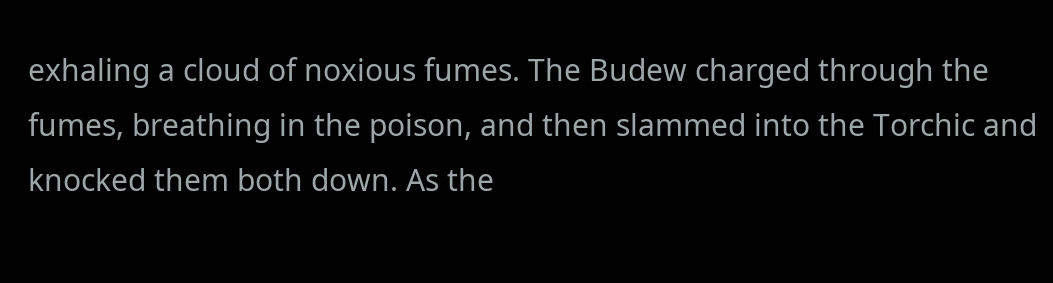exhaling a cloud of noxious fumes. The Budew charged through the fumes, breathing in the poison, and then slammed into the Torchic and knocked them both down. As the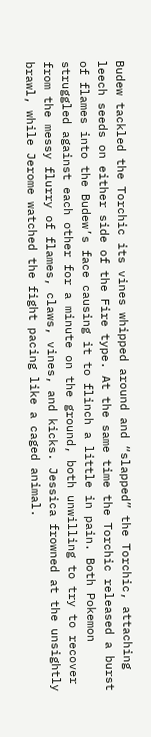Budew tackled the Torchic its vines whipped around and “slapped” the Torchic, attaching leech seeds on either side of the Fire type. At the same time the Torchic released a burst of flames into the Budew’s face causing it to flinch a little in pain. Both Pokemon struggled against each other for a minute on the ground, both unwilling to try to recover from the messy flurry of flames, claws, vines, and kicks. Jessica frowned at the unsightly brawl, while Jerome watched the fight pacing like a caged animal.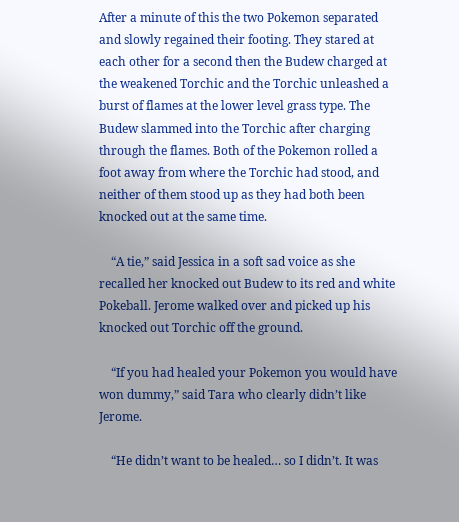After a minute of this the two Pokemon separated and slowly regained their footing. They stared at each other for a second then the Budew charged at the weakened Torchic and the Torchic unleashed a burst of flames at the lower level grass type. The Budew slammed into the Torchic after charging through the flames. Both of the Pokemon rolled a foot away from where the Torchic had stood, and neither of them stood up as they had both been knocked out at the same time.

    “A tie,” said Jessica in a soft sad voice as she recalled her knocked out Budew to its red and white Pokeball. Jerome walked over and picked up his knocked out Torchic off the ground.

    “If you had healed your Pokemon you would have won dummy,” said Tara who clearly didn’t like Jerome.

    “He didn’t want to be healed… so I didn’t. It was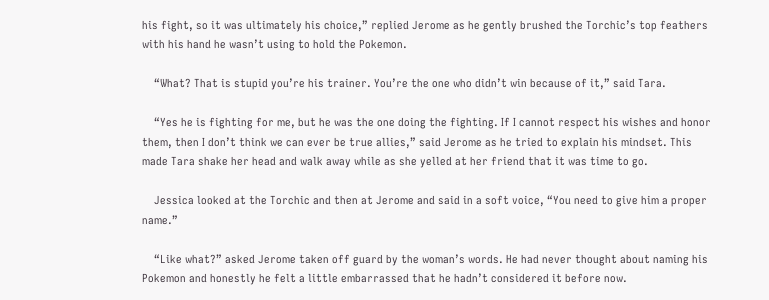his fight, so it was ultimately his choice,” replied Jerome as he gently brushed the Torchic’s top feathers with his hand he wasn’t using to hold the Pokemon.

    “What? That is stupid you’re his trainer. You’re the one who didn’t win because of it,” said Tara.

    “Yes he is fighting for me, but he was the one doing the fighting. If I cannot respect his wishes and honor them, then I don’t think we can ever be true allies,” said Jerome as he tried to explain his mindset. This made Tara shake her head and walk away while as she yelled at her friend that it was time to go.

    Jessica looked at the Torchic and then at Jerome and said in a soft voice, “You need to give him a proper name.”

    “Like what?” asked Jerome taken off guard by the woman’s words. He had never thought about naming his Pokemon and honestly he felt a little embarrassed that he hadn’t considered it before now.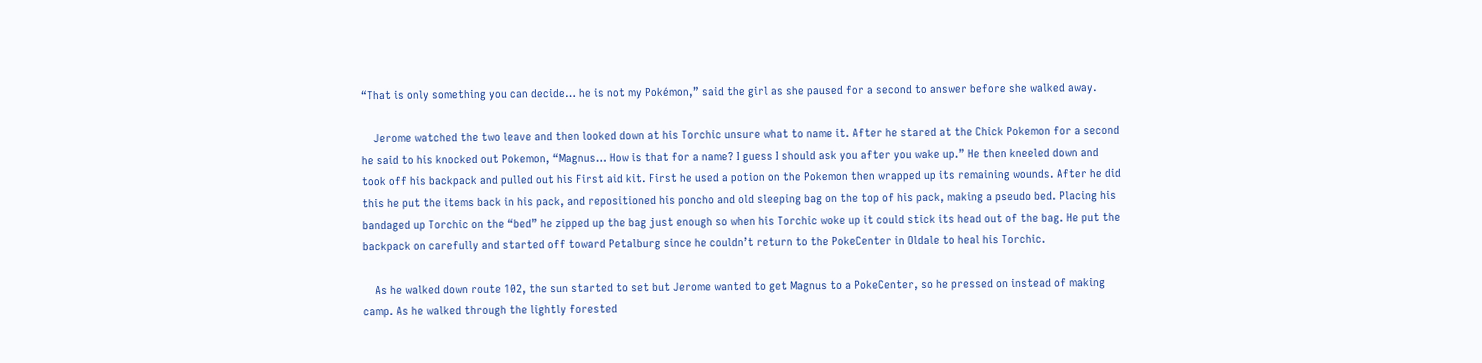“That is only something you can decide… he is not my Pokémon,” said the girl as she paused for a second to answer before she walked away.

    Jerome watched the two leave and then looked down at his Torchic unsure what to name it. After he stared at the Chick Pokemon for a second he said to his knocked out Pokemon, “Magnus… How is that for a name? I guess I should ask you after you wake up.” He then kneeled down and took off his backpack and pulled out his First aid kit. First he used a potion on the Pokemon then wrapped up its remaining wounds. After he did this he put the items back in his pack, and repositioned his poncho and old sleeping bag on the top of his pack, making a pseudo bed. Placing his bandaged up Torchic on the “bed” he zipped up the bag just enough so when his Torchic woke up it could stick its head out of the bag. He put the backpack on carefully and started off toward Petalburg since he couldn’t return to the PokeCenter in Oldale to heal his Torchic.

    As he walked down route 102, the sun started to set but Jerome wanted to get Magnus to a PokeCenter, so he pressed on instead of making camp. As he walked through the lightly forested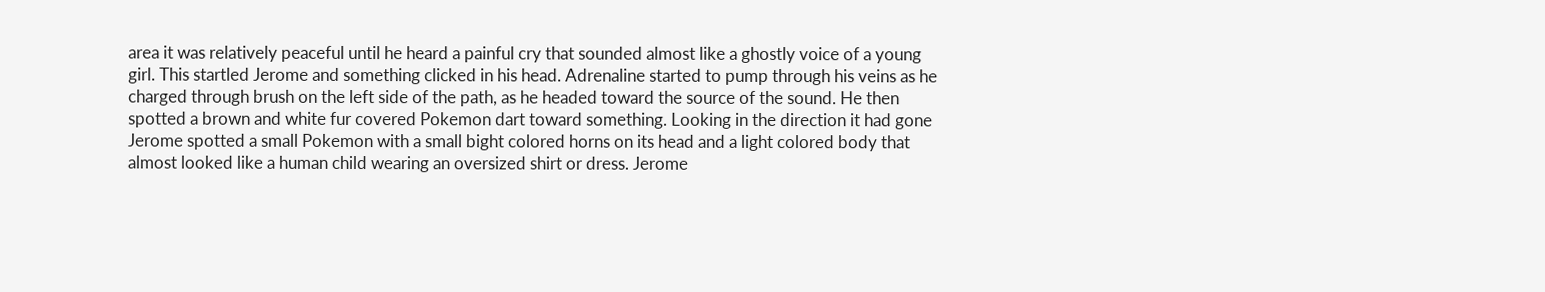area it was relatively peaceful until he heard a painful cry that sounded almost like a ghostly voice of a young girl. This startled Jerome and something clicked in his head. Adrenaline started to pump through his veins as he charged through brush on the left side of the path, as he headed toward the source of the sound. He then spotted a brown and white fur covered Pokemon dart toward something. Looking in the direction it had gone Jerome spotted a small Pokemon with a small bight colored horns on its head and a light colored body that almost looked like a human child wearing an oversized shirt or dress. Jerome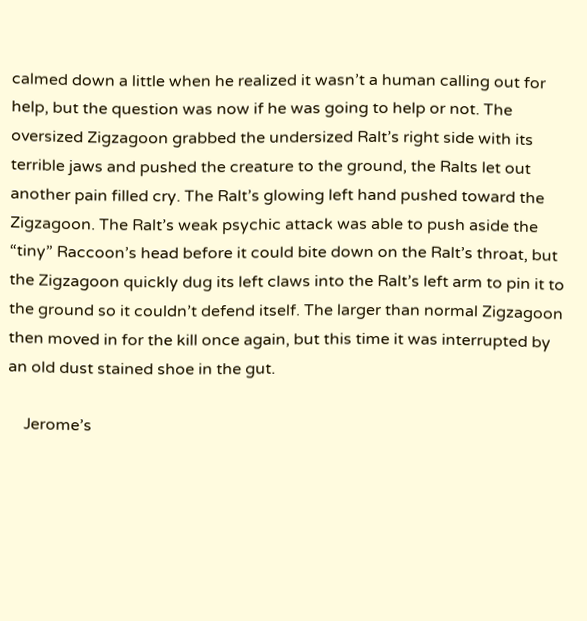calmed down a little when he realized it wasn’t a human calling out for help, but the question was now if he was going to help or not. The oversized Zigzagoon grabbed the undersized Ralt’s right side with its terrible jaws and pushed the creature to the ground, the Ralts let out another pain filled cry. The Ralt’s glowing left hand pushed toward the Zigzagoon. The Ralt’s weak psychic attack was able to push aside the “tiny” Raccoon’s head before it could bite down on the Ralt’s throat, but the Zigzagoon quickly dug its left claws into the Ralt’s left arm to pin it to the ground so it couldn’t defend itself. The larger than normal Zigzagoon then moved in for the kill once again, but this time it was interrupted by an old dust stained shoe in the gut.

    Jerome’s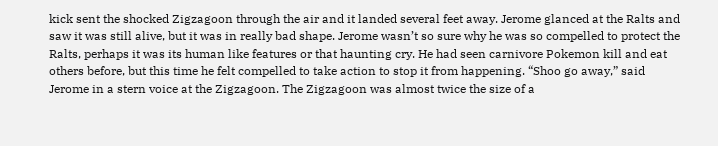kick sent the shocked Zigzagoon through the air and it landed several feet away. Jerome glanced at the Ralts and saw it was still alive, but it was in really bad shape. Jerome wasn’t so sure why he was so compelled to protect the Ralts, perhaps it was its human like features or that haunting cry. He had seen carnivore Pokemon kill and eat others before, but this time he felt compelled to take action to stop it from happening. “Shoo go away,” said Jerome in a stern voice at the Zigzagoon. The Zigzagoon was almost twice the size of a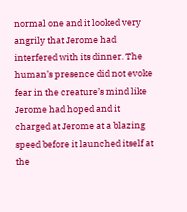normal one and it looked very angrily that Jerome had interfered with its dinner. The human’s presence did not evoke fear in the creature’s mind like Jerome had hoped and it charged at Jerome at a blazing speed before it launched itself at the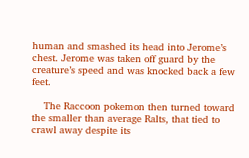human and smashed its head into Jerome’s chest. Jerome was taken off guard by the creature’s speed and was knocked back a few feet.

    The Raccoon pokemon then turned toward the smaller than average Ralts, that tied to crawl away despite its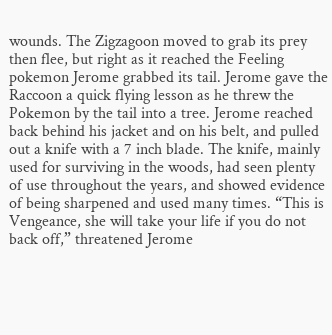wounds. The Zigzagoon moved to grab its prey then flee, but right as it reached the Feeling pokemon Jerome grabbed its tail. Jerome gave the Raccoon a quick flying lesson as he threw the Pokemon by the tail into a tree. Jerome reached back behind his jacket and on his belt, and pulled out a knife with a 7 inch blade. The knife, mainly used for surviving in the woods, had seen plenty of use throughout the years, and showed evidence of being sharpened and used many times. “This is Vengeance, she will take your life if you do not back off,” threatened Jerome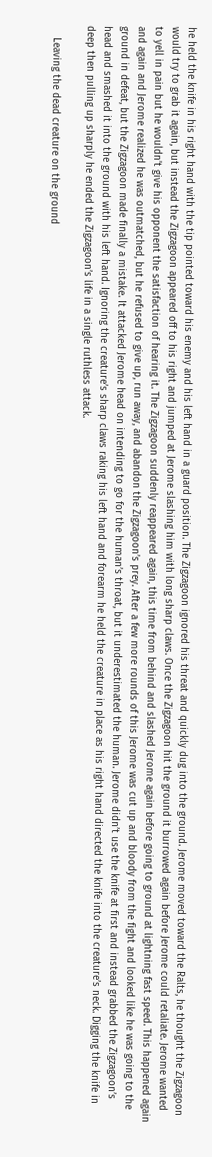he held the knife in his right hand with the tip pointed toward his enemy and his left hand in a guard position. The Zigzagoon ignored his threat and quickly dug into the ground. Jerome moved toward the Ralts, he thought the Zigzagoon would try to grab it again, but instead the Zigzagoon appeared off to his right and jumped at Jerome slashing him with long sharp claws. Once the Zigzagoon hit the ground it burrowed again before Jerome could retaliate. Jerome wanted to yell in pain but he wouldn’t give his opponent the satisfaction of hearing it. The Zigzagoon suddenly reappeared again, this time from behind and slashed Jerome again before going to ground at lightning fast speed. This happened again and again and Jerome realized he was outmatched, but he refused to give up, run away, and abandon the Zigzagoon’s prey. After a few more rounds of this Jerome was cut up and bloody from the fight and looked like he was going to the ground in defeat, but the Zigzagoon made finally a mistake. It attacked Jerome head on intending to go for the human’s throat, but it underestimated the human. Jerome didn’t use the knife at first and instead grabbed the Zigzagoon’s head and smashed it into the ground with his left hand. Ignoring the creature’s sharp claws raking his left hand and forearm he held the creature in place as his right hand directed the knife into the creature’s neck. Digging the knife in deep then pulling up sharply he ended the Zigzagoon’s life in a single ruthless attack.

    Leaving the dead creature on the ground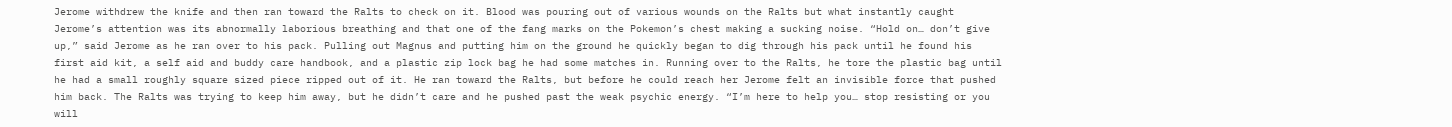Jerome withdrew the knife and then ran toward the Ralts to check on it. Blood was pouring out of various wounds on the Ralts but what instantly caught Jerome’s attention was its abnormally laborious breathing and that one of the fang marks on the Pokemon’s chest making a sucking noise. “Hold on… don’t give up,” said Jerome as he ran over to his pack. Pulling out Magnus and putting him on the ground he quickly began to dig through his pack until he found his first aid kit, a self aid and buddy care handbook, and a plastic zip lock bag he had some matches in. Running over to the Ralts, he tore the plastic bag until he had a small roughly square sized piece ripped out of it. He ran toward the Ralts, but before he could reach her Jerome felt an invisible force that pushed him back. The Ralts was trying to keep him away, but he didn’t care and he pushed past the weak psychic energy. “I’m here to help you… stop resisting or you will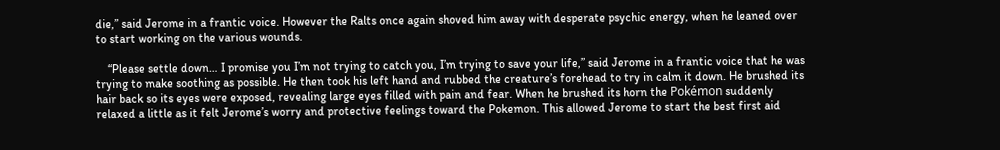die,” said Jerome in a frantic voice. However the Ralts once again shoved him away with desperate psychic energy, when he leaned over to start working on the various wounds.

    “Please settle down… I promise you I’m not trying to catch you, I’m trying to save your life,” said Jerome in a frantic voice that he was trying to make soothing as possible. He then took his left hand and rubbed the creature’s forehead to try in calm it down. He brushed its hair back so its eyes were exposed, revealing large eyes filled with pain and fear. When he brushed its horn the Pokémon suddenly relaxed a little as it felt Jerome’s worry and protective feelings toward the Pokemon. This allowed Jerome to start the best first aid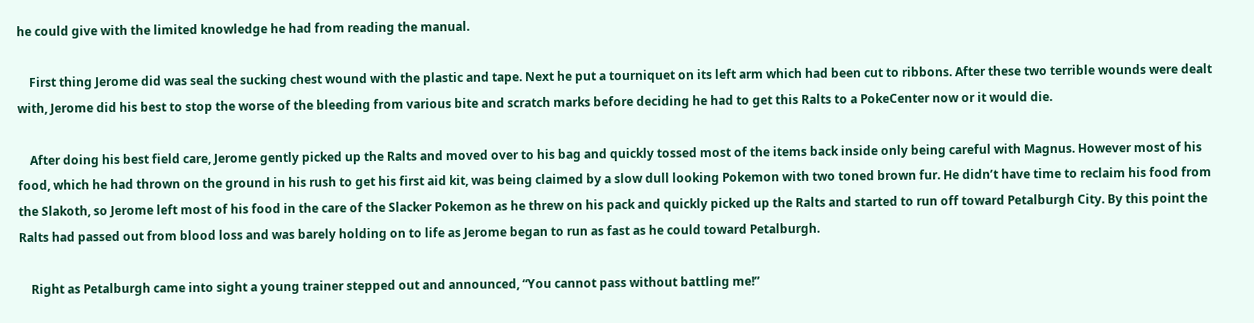he could give with the limited knowledge he had from reading the manual.

    First thing Jerome did was seal the sucking chest wound with the plastic and tape. Next he put a tourniquet on its left arm which had been cut to ribbons. After these two terrible wounds were dealt with, Jerome did his best to stop the worse of the bleeding from various bite and scratch marks before deciding he had to get this Ralts to a PokeCenter now or it would die.

    After doing his best field care, Jerome gently picked up the Ralts and moved over to his bag and quickly tossed most of the items back inside only being careful with Magnus. However most of his food, which he had thrown on the ground in his rush to get his first aid kit, was being claimed by a slow dull looking Pokemon with two toned brown fur. He didn’t have time to reclaim his food from the Slakoth, so Jerome left most of his food in the care of the Slacker Pokemon as he threw on his pack and quickly picked up the Ralts and started to run off toward Petalburgh City. By this point the Ralts had passed out from blood loss and was barely holding on to life as Jerome began to run as fast as he could toward Petalburgh.

    Right as Petalburgh came into sight a young trainer stepped out and announced, “You cannot pass without battling me!”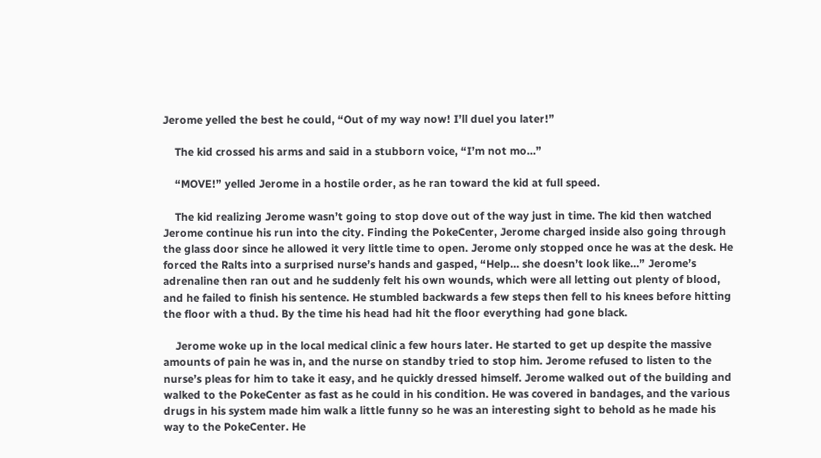Jerome yelled the best he could, “Out of my way now! I’ll duel you later!”

    The kid crossed his arms and said in a stubborn voice, “I’m not mo…”

    “MOVE!” yelled Jerome in a hostile order, as he ran toward the kid at full speed.

    The kid realizing Jerome wasn’t going to stop dove out of the way just in time. The kid then watched Jerome continue his run into the city. Finding the PokeCenter, Jerome charged inside also going through the glass door since he allowed it very little time to open. Jerome only stopped once he was at the desk. He forced the Ralts into a surprised nurse’s hands and gasped, “Help… she doesn’t look like…” Jerome’s adrenaline then ran out and he suddenly felt his own wounds, which were all letting out plenty of blood, and he failed to finish his sentence. He stumbled backwards a few steps then fell to his knees before hitting the floor with a thud. By the time his head had hit the floor everything had gone black.

    Jerome woke up in the local medical clinic a few hours later. He started to get up despite the massive amounts of pain he was in, and the nurse on standby tried to stop him. Jerome refused to listen to the nurse’s pleas for him to take it easy, and he quickly dressed himself. Jerome walked out of the building and walked to the PokeCenter as fast as he could in his condition. He was covered in bandages, and the various drugs in his system made him walk a little funny so he was an interesting sight to behold as he made his way to the PokeCenter. He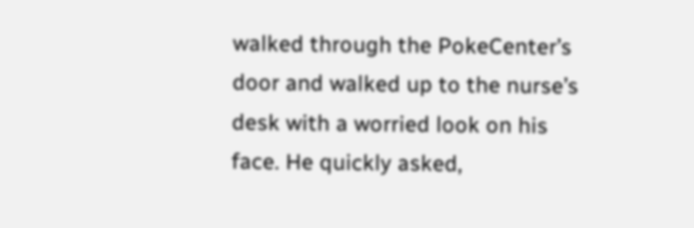walked through the PokeCenter’s door and walked up to the nurse’s desk with a worried look on his face. He quickly asked,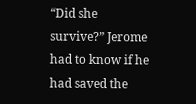“Did she survive?” Jerome had to know if he had saved the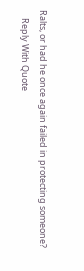Ralts, or had he once again failed in protecting someone?
    Reply With Quote